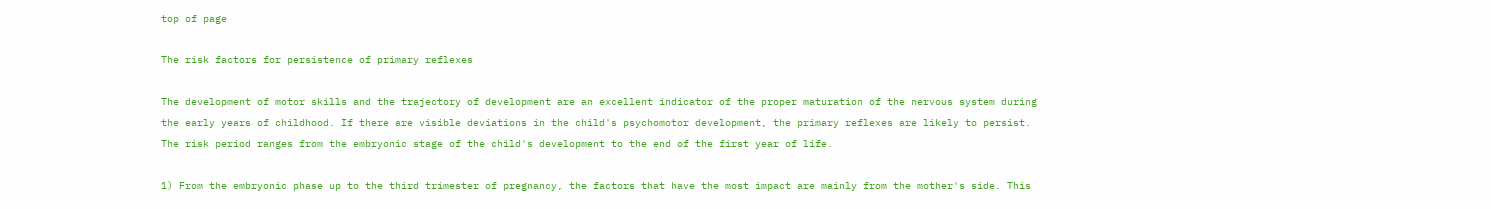top of page

The risk factors for persistence of primary reflexes

The development of motor skills and the trajectory of development are an excellent indicator of the proper maturation of the nervous system during the early years of childhood. If there are visible deviations in the child's psychomotor development, the primary reflexes are likely to persist. The risk period ranges from the embryonic stage of the child's development to the end of the first year of life.

1) From the embryonic phase up to the third trimester of pregnancy, the factors that have the most impact are mainly from the mother's side. This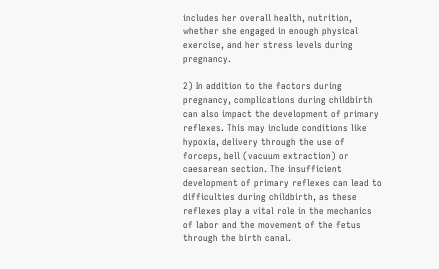includes her overall health, nutrition, whether she engaged in enough physical exercise, and her stress levels during pregnancy.

2) In addition to the factors during pregnancy, complications during childbirth can also impact the development of primary reflexes. This may include conditions like hypoxia, delivery through the use of forceps, bell (vacuum extraction) or caesarean section. The insufficient development of primary reflexes can lead to difficulties during childbirth, as these reflexes play a vital role in the mechanics of labor and the movement of the fetus through the birth canal.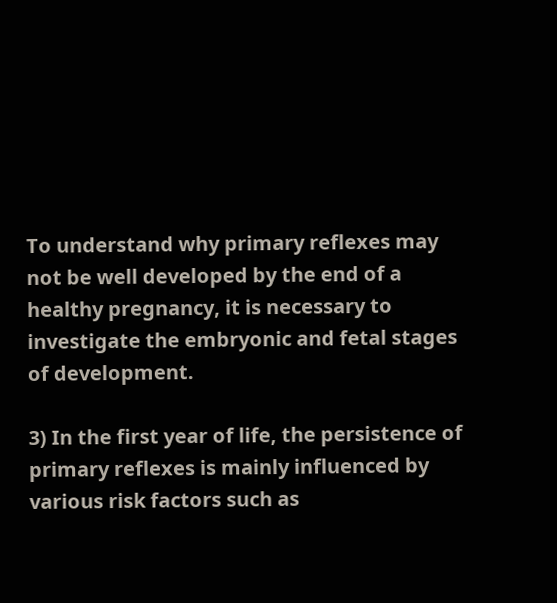To understand why primary reflexes may not be well developed by the end of a healthy pregnancy, it is necessary to investigate the embryonic and fetal stages of development.

3) In the first year of life, the persistence of primary reflexes is mainly influenced by various risk factors such as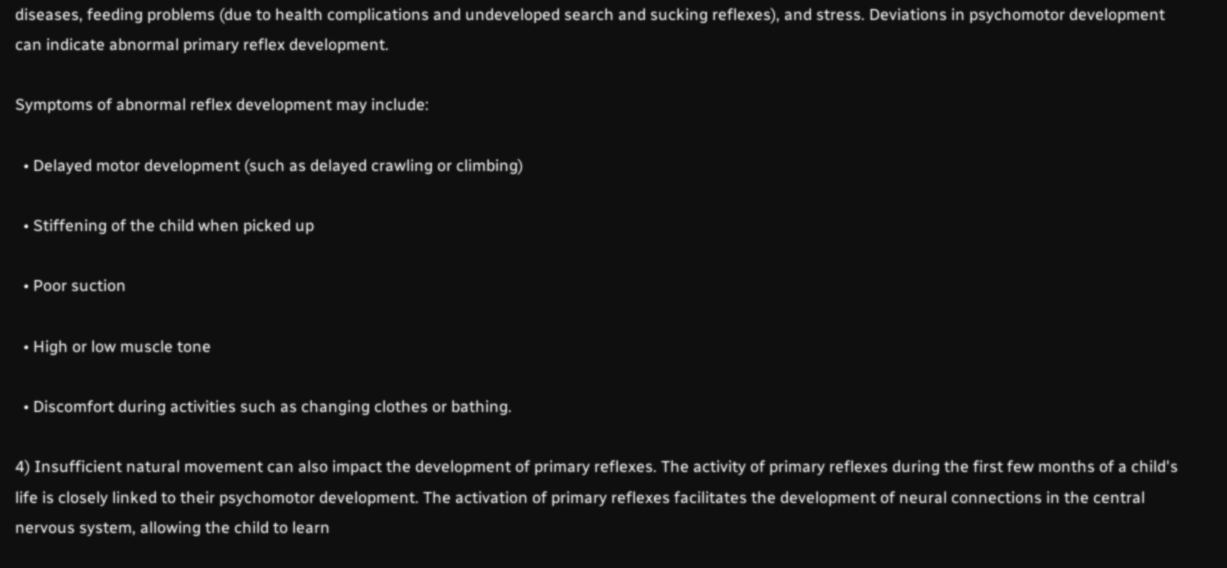diseases, feeding problems (due to health complications and undeveloped search and sucking reflexes), and stress. Deviations in psychomotor development can indicate abnormal primary reflex development.

Symptoms of abnormal reflex development may include:

  • Delayed motor development (such as delayed crawling or climbing)

  • Stiffening of the child when picked up

  • Poor suction

  • High or low muscle tone

  • Discomfort during activities such as changing clothes or bathing.

4) Insufficient natural movement can also impact the development of primary reflexes. The activity of primary reflexes during the first few months of a child's life is closely linked to their psychomotor development. The activation of primary reflexes facilitates the development of neural connections in the central nervous system, allowing the child to learn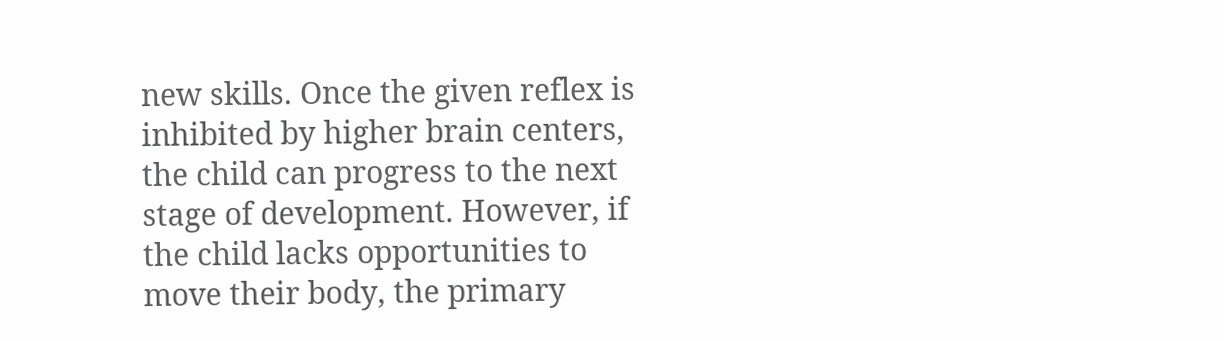new skills. Once the given reflex is inhibited by higher brain centers, the child can progress to the next stage of development. However, if the child lacks opportunities to move their body, the primary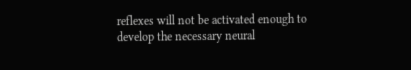reflexes will not be activated enough to develop the necessary neural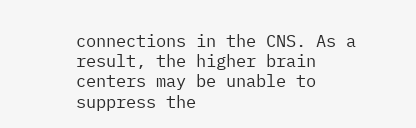connections in the CNS. As a result, the higher brain centers may be unable to suppress the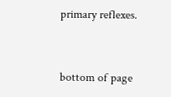primary reflexes.


bottom of page